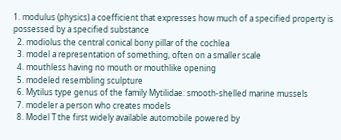1. modulus (physics) a coefficient that expresses how much of a specified property is possessed by a specified substance
  2. modiolus the central conical bony pillar of the cochlea
  3. model a representation of something, often on a smaller scale
  4. mouthless having no mouth or mouthlike opening
  5. modeled resembling sculpture
  6. Mytilus type genus of the family Mytilidae: smooth-shelled marine mussels
  7. modeler a person who creates models
  8. Model T the first widely available automobile powered by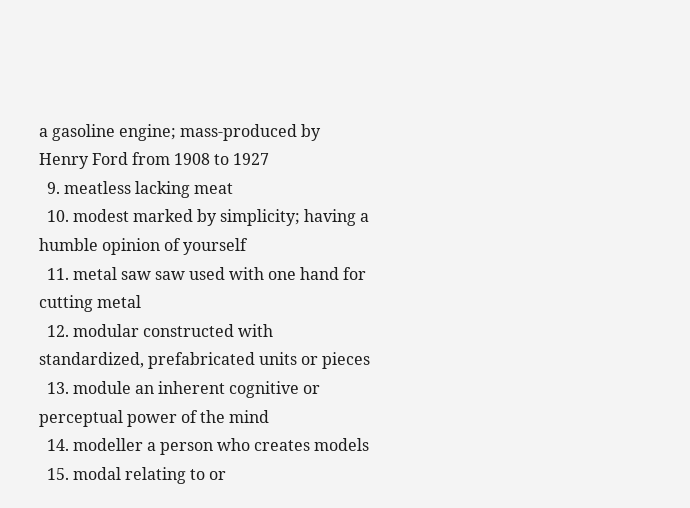a gasoline engine; mass-produced by Henry Ford from 1908 to 1927
  9. meatless lacking meat
  10. modest marked by simplicity; having a humble opinion of yourself
  11. metal saw saw used with one hand for cutting metal
  12. modular constructed with standardized, prefabricated units or pieces
  13. module an inherent cognitive or perceptual power of the mind
  14. modeller a person who creates models
  15. modal relating to or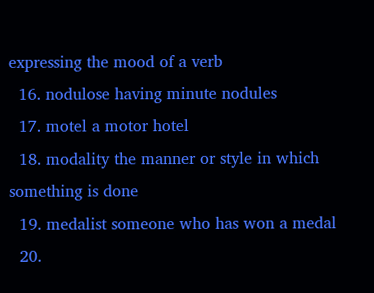expressing the mood of a verb
  16. nodulose having minute nodules
  17. motel a motor hotel
  18. modality the manner or style in which something is done
  19. medalist someone who has won a medal
  20.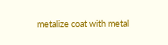metalize coat with metal